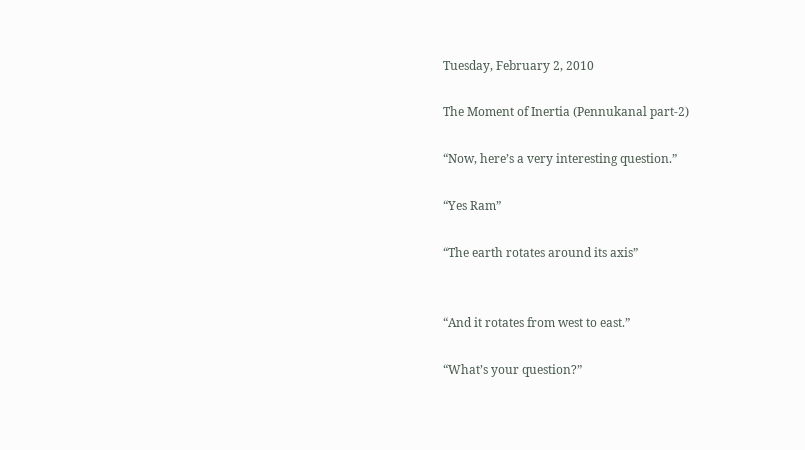Tuesday, February 2, 2010

The Moment of Inertia (Pennukanal part-2)

“Now, here’s a very interesting question.”

“Yes Ram”

“The earth rotates around its axis”


“And it rotates from west to east.”

“What’s your question?”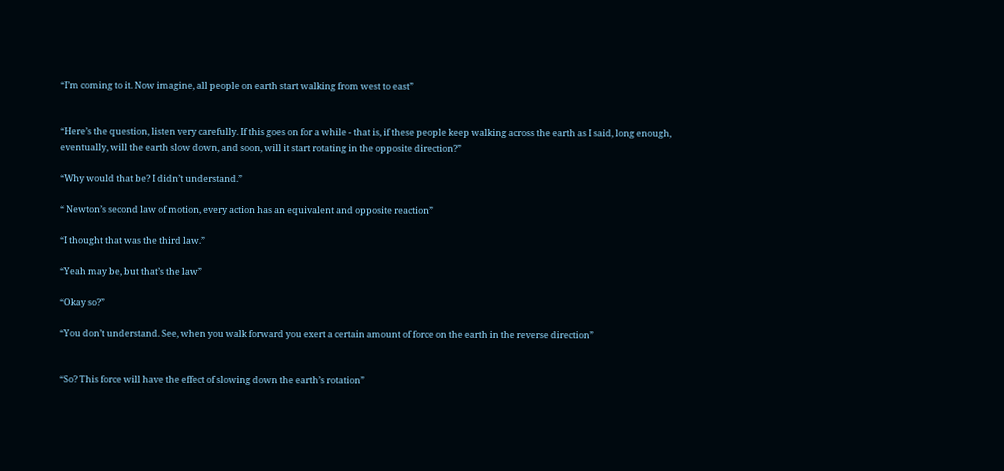“I’m coming to it. Now imagine, all people on earth start walking from west to east”


“Here’s the question, listen very carefully. If this goes on for a while - that is, if these people keep walking across the earth as I said, long enough, eventually, will the earth slow down, and soon, will it start rotating in the opposite direction?”

“Why would that be? I didn’t understand.”

“ Newton’s second law of motion, every action has an equivalent and opposite reaction”

“I thought that was the third law.”

“Yeah may be, but that’s the law”

“Okay so?”

“You don’t understand. See, when you walk forward you exert a certain amount of force on the earth in the reverse direction”


“So? This force will have the effect of slowing down the earth’s rotation”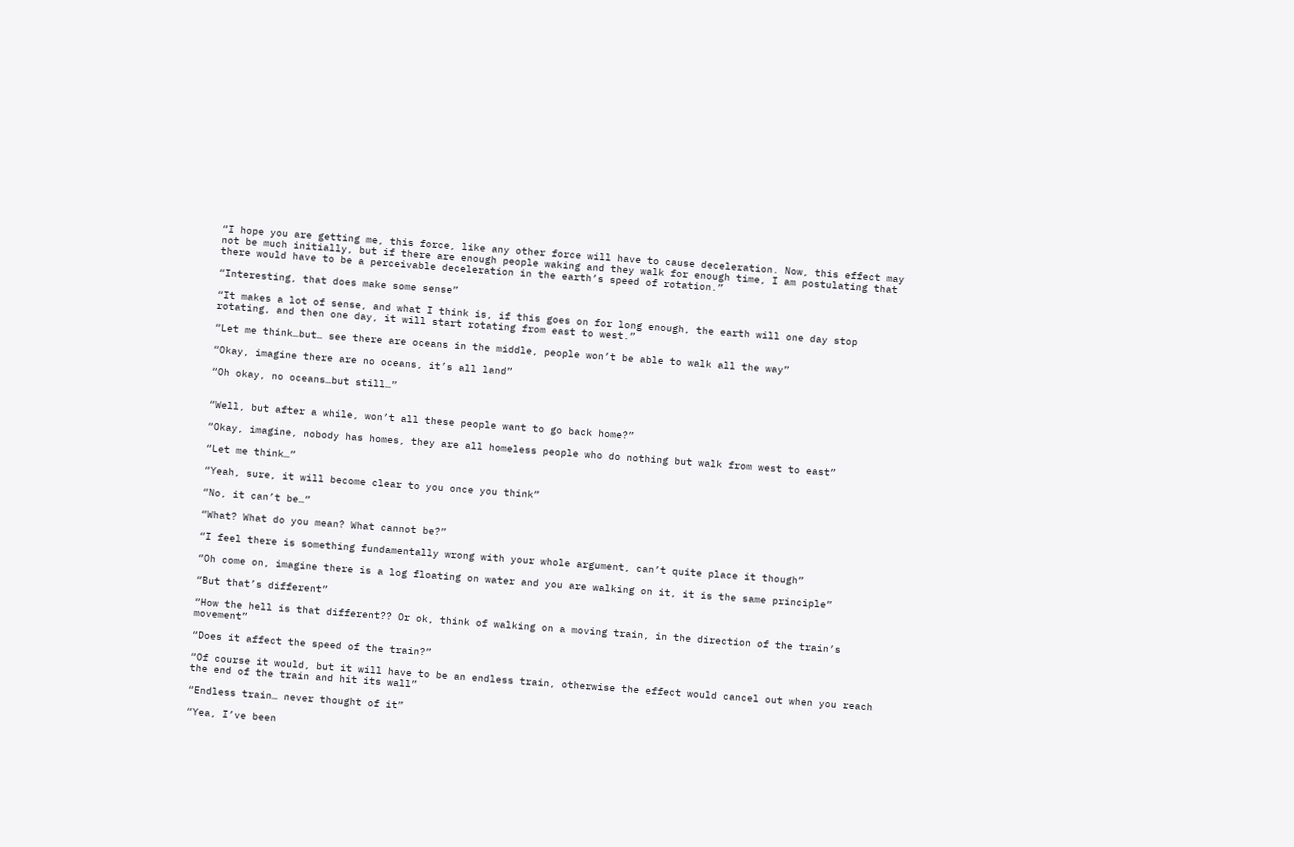“I hope you are getting me, this force, like any other force will have to cause deceleration. Now, this effect may not be much initially, but if there are enough people waking and they walk for enough time, I am postulating that there would have to be a perceivable deceleration in the earth’s speed of rotation.”

“Interesting, that does make some sense”

“It makes a lot of sense, and what I think is, if this goes on for long enough, the earth will one day stop rotating, and then one day, it will start rotating from east to west.”

“Let me think…but… see there are oceans in the middle, people won’t be able to walk all the way”

“Okay, imagine there are no oceans, it’s all land”

“Oh okay, no oceans…but still…”


“Well, but after a while, won’t all these people want to go back home?”

“Okay, imagine, nobody has homes, they are all homeless people who do nothing but walk from west to east”

“Let me think…”

“Yeah, sure, it will become clear to you once you think”

“No, it can’t be…”

“What? What do you mean? What cannot be?”

“I feel there is something fundamentally wrong with your whole argument, can’t quite place it though”

“Oh come on, imagine there is a log floating on water and you are walking on it, it is the same principle”

“But that’s different”

“How the hell is that different?? Or ok, think of walking on a moving train, in the direction of the train’s movement”

“Does it affect the speed of the train?”

“Of course it would, but it will have to be an endless train, otherwise the effect would cancel out when you reach the end of the train and hit its wall”

“Endless train… never thought of it”

“Yea, I’ve been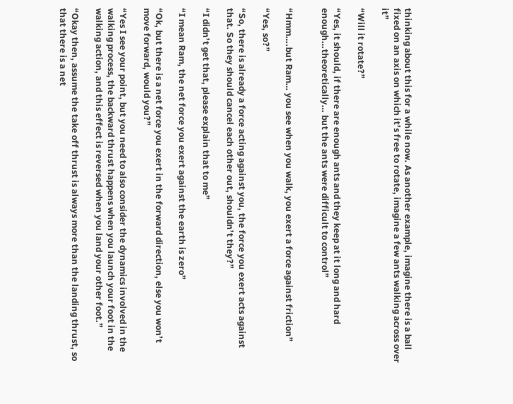thinking about this for a while now. As another example, imagine there is a ball fixed on an axis on which it’s free to rotate, imagine a few ants walking across over it”

“Will it rotate?”

“Yes, it should, if there are enough ants and they keep at it long and hard enough…theoretically… but the ants were difficult to control”


“Hmm….but Ram… you see when you walk, you exert a force against friction”

“Yes, so?”

“So, there is already a force acting against you, the force you exert acts against that. So they should cancel each other out, shouldn’t they?”

“I didn’t get that, please explain that to me”

“I mean Ram, the net force you exert against the earth is zero”

“Ok, but there is a net force you exert in the forward direction, else you won’t move forward, would you?”

“Yes I see your point, but you need to also consider the dynamics involved in the walking process, the backward thrust happens when you launch your foot in the walking action, and this effect is reversed when you land your other foot.”

“Okay then, assume the take off thrust is always more than the landing thrust, so that there is a net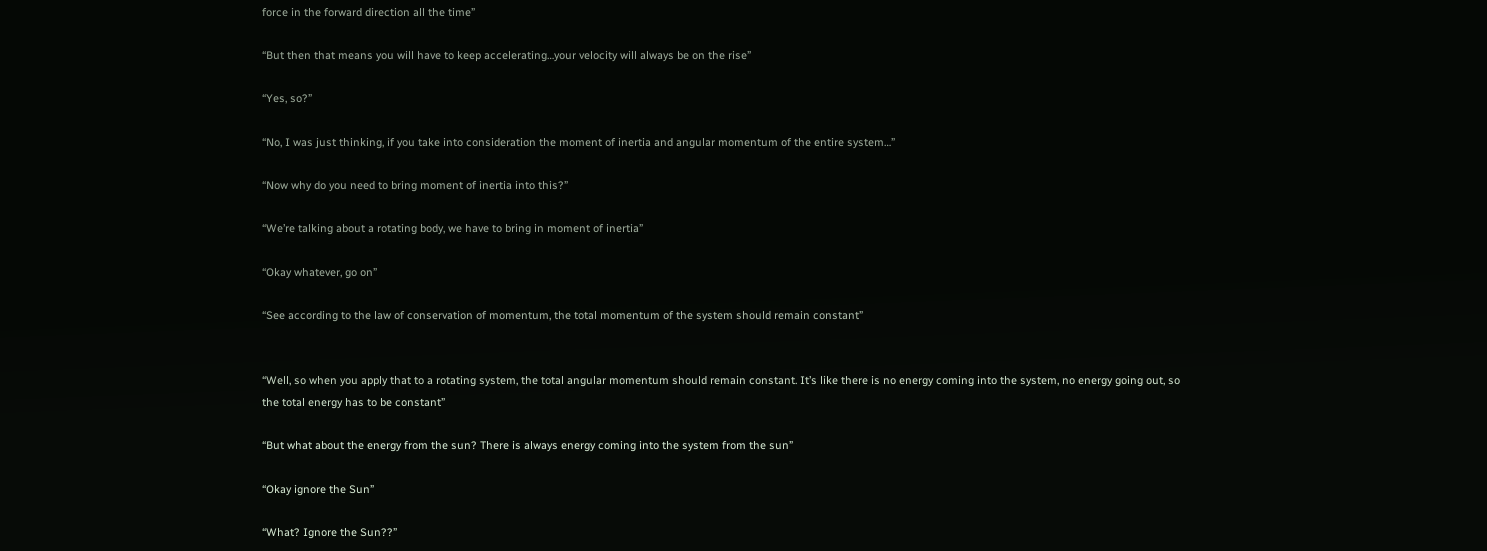force in the forward direction all the time”

“But then that means you will have to keep accelerating…your velocity will always be on the rise”

“Yes, so?”

“No, I was just thinking, if you take into consideration the moment of inertia and angular momentum of the entire system…”

“Now why do you need to bring moment of inertia into this?”

“We’re talking about a rotating body, we have to bring in moment of inertia”

“Okay whatever, go on”

“See according to the law of conservation of momentum, the total momentum of the system should remain constant”


“Well, so when you apply that to a rotating system, the total angular momentum should remain constant. It’s like there is no energy coming into the system, no energy going out, so the total energy has to be constant”

“But what about the energy from the sun? There is always energy coming into the system from the sun”

“Okay ignore the Sun”

“What? Ignore the Sun??”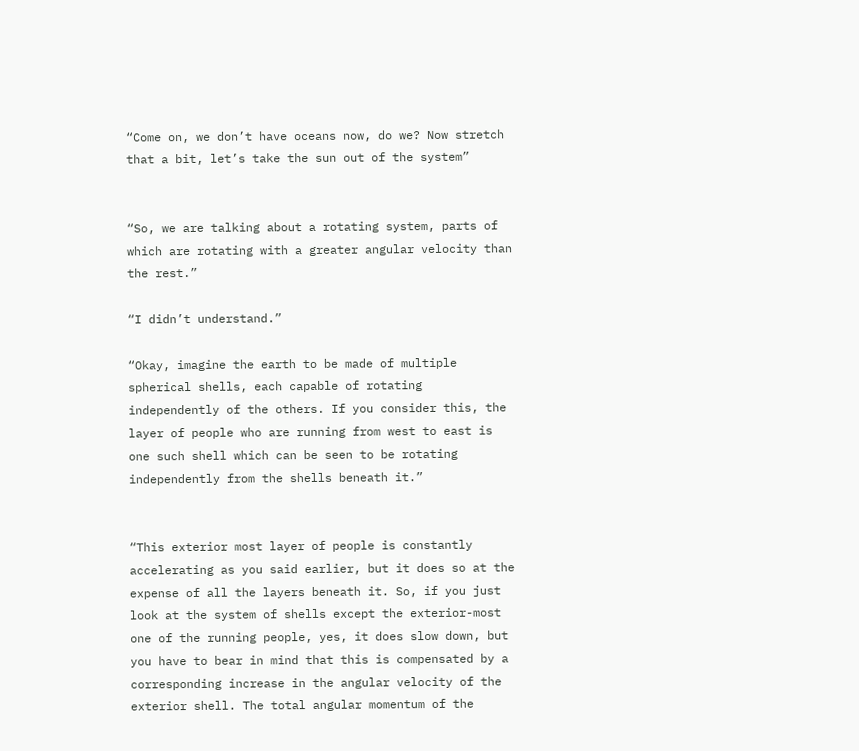“Come on, we don’t have oceans now, do we? Now stretch that a bit, let’s take the sun out of the system”


“So, we are talking about a rotating system, parts of which are rotating with a greater angular velocity than the rest.”

“I didn’t understand.”

“Okay, imagine the earth to be made of multiple spherical shells, each capable of rotating independently of the others. If you consider this, the layer of people who are running from west to east is one such shell which can be seen to be rotating independently from the shells beneath it.”


“This exterior most layer of people is constantly accelerating as you said earlier, but it does so at the expense of all the layers beneath it. So, if you just look at the system of shells except the exterior-most one of the running people, yes, it does slow down, but you have to bear in mind that this is compensated by a corresponding increase in the angular velocity of the exterior shell. The total angular momentum of the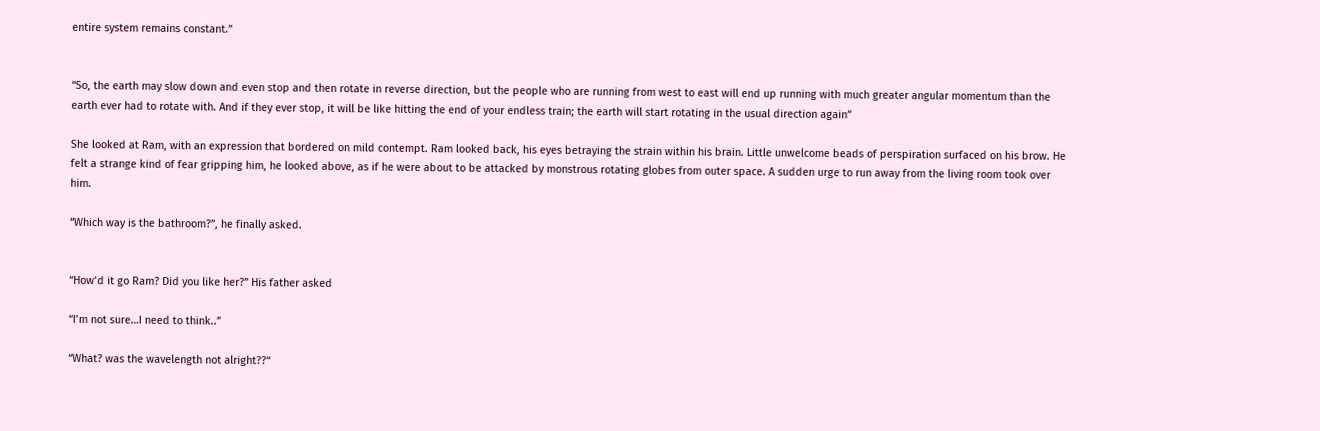entire system remains constant.”


“So, the earth may slow down and even stop and then rotate in reverse direction, but the people who are running from west to east will end up running with much greater angular momentum than the earth ever had to rotate with. And if they ever stop, it will be like hitting the end of your endless train; the earth will start rotating in the usual direction again”

She looked at Ram, with an expression that bordered on mild contempt. Ram looked back, his eyes betraying the strain within his brain. Little unwelcome beads of perspiration surfaced on his brow. He felt a strange kind of fear gripping him, he looked above, as if he were about to be attacked by monstrous rotating globes from outer space. A sudden urge to run away from the living room took over him.

“Which way is the bathroom?”, he finally asked.


“How’d it go Ram? Did you like her?” His father asked

“I’m not sure…I need to think..”

“What? was the wavelength not alright??“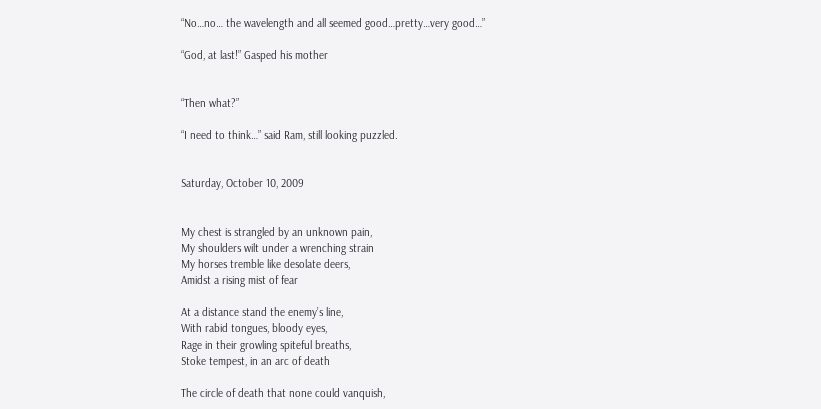“No…no… the wavelength and all seemed good…pretty…very good…”

“God, at last!” Gasped his mother


“Then what?”

“I need to think…” said Ram, still looking puzzled.


Saturday, October 10, 2009


My chest is strangled by an unknown pain,
My shoulders wilt under a wrenching strain
My horses tremble like desolate deers,
Amidst a rising mist of fear

At a distance stand the enemy’s line,
With rabid tongues, bloody eyes,
Rage in their growling spiteful breaths,
Stoke tempest, in an arc of death

The circle of death that none could vanquish,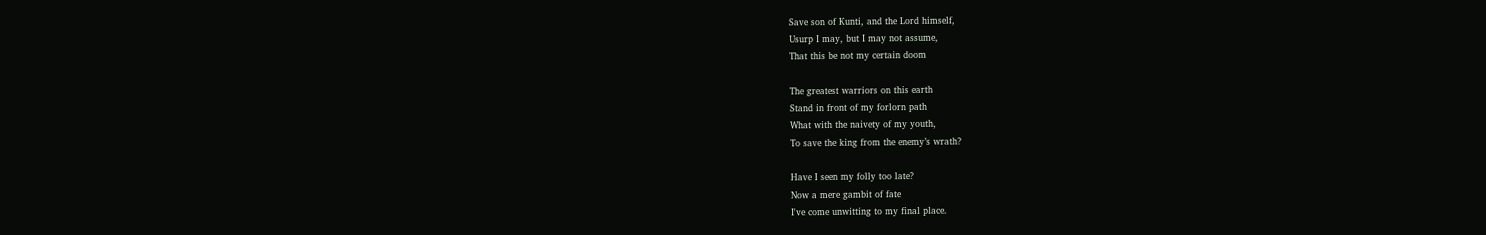Save son of Kunti, and the Lord himself,
Usurp I may, but I may not assume,
That this be not my certain doom

The greatest warriors on this earth
Stand in front of my forlorn path
What with the naivety of my youth,
To save the king from the enemy’s wrath?

Have I seen my folly too late?
Now a mere gambit of fate
I've come unwitting to my final place.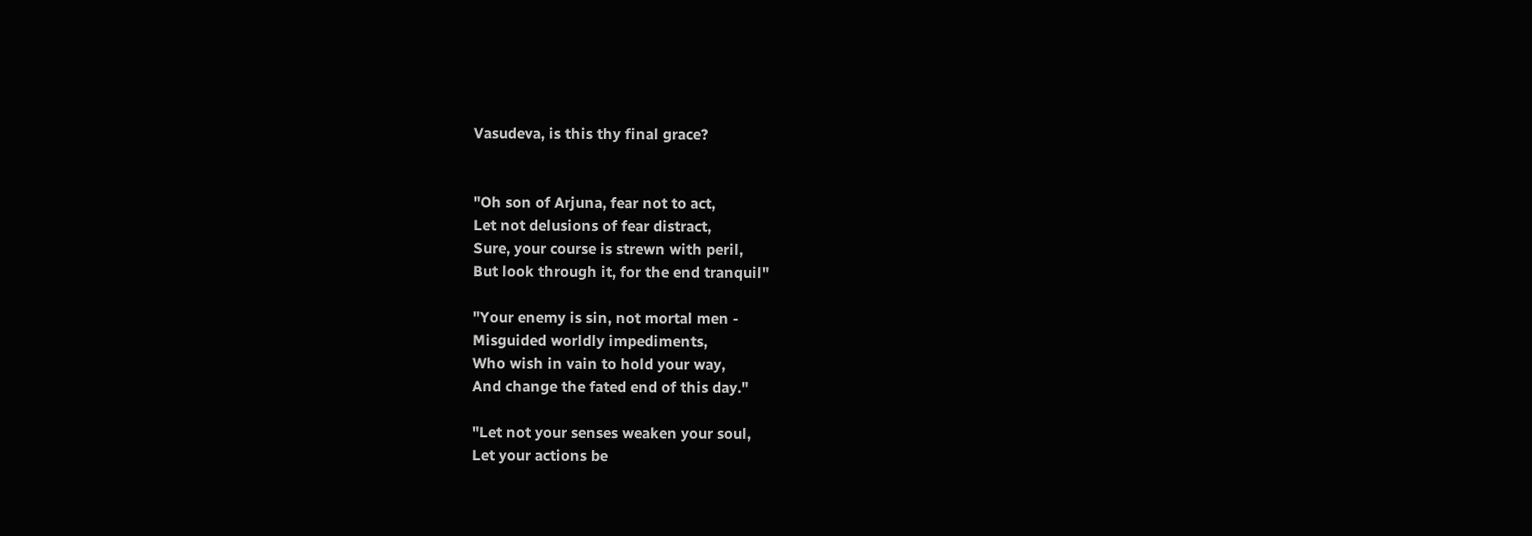Vasudeva, is this thy final grace?


"Oh son of Arjuna, fear not to act,
Let not delusions of fear distract,
Sure, your course is strewn with peril,
But look through it, for the end tranquil"

"Your enemy is sin, not mortal men -
Misguided worldly impediments,
Who wish in vain to hold your way,
And change the fated end of this day."

"Let not your senses weaken your soul,
Let your actions be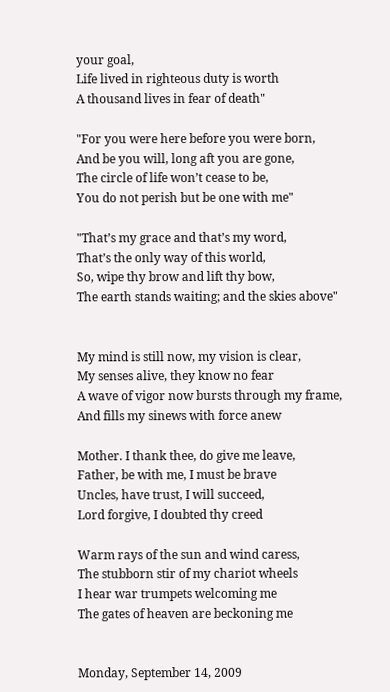your goal,
Life lived in righteous duty is worth
A thousand lives in fear of death"

"For you were here before you were born,
And be you will, long aft you are gone,
The circle of life won’t cease to be,
You do not perish but be one with me"

"That’s my grace and that’s my word,
That’s the only way of this world,
So, wipe thy brow and lift thy bow,
The earth stands waiting; and the skies above"


My mind is still now, my vision is clear,
My senses alive, they know no fear
A wave of vigor now bursts through my frame,
And fills my sinews with force anew

Mother. I thank thee, do give me leave,
Father, be with me, I must be brave
Uncles, have trust, I will succeed,
Lord forgive, I doubted thy creed

Warm rays of the sun and wind caress,
The stubborn stir of my chariot wheels
I hear war trumpets welcoming me
The gates of heaven are beckoning me


Monday, September 14, 2009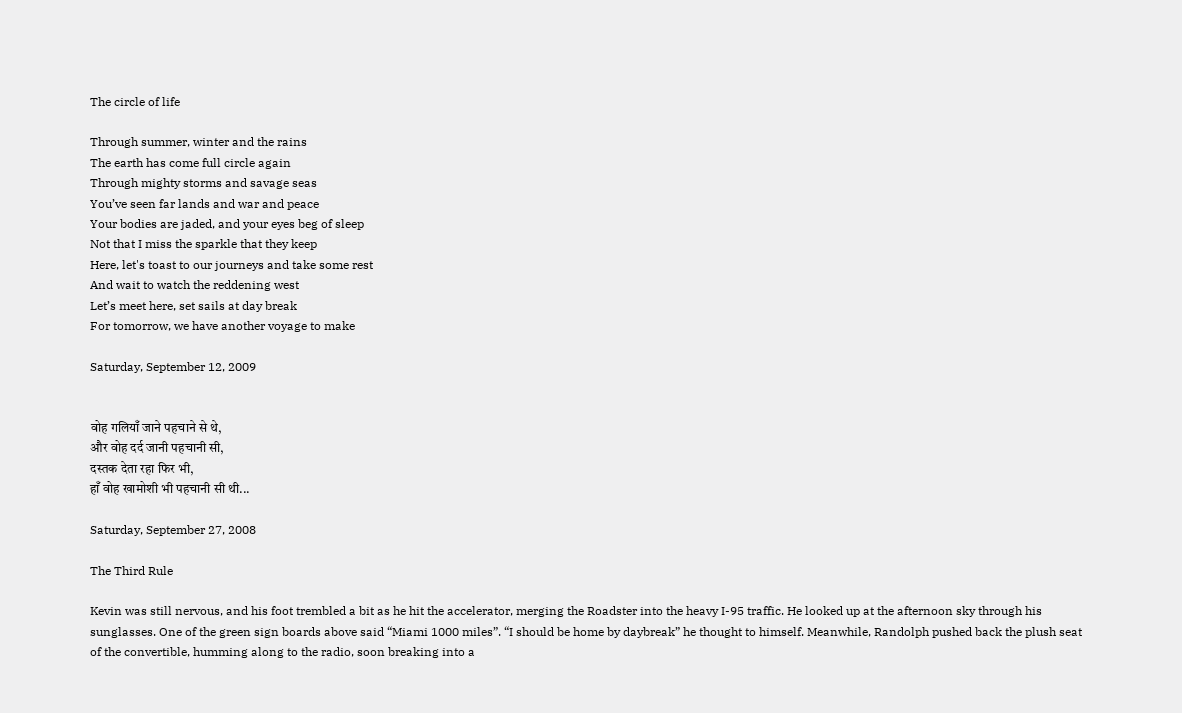The circle of life

Through summer, winter and the rains
The earth has come full circle again
Through mighty storms and savage seas
You’ve seen far lands and war and peace
Your bodies are jaded, and your eyes beg of sleep
Not that I miss the sparkle that they keep
Here, let's toast to our journeys and take some rest
And wait to watch the reddening west
Let’s meet here, set sails at day break
For tomorrow, we have another voyage to make

Saturday, September 12, 2009


वोह गलियाँ जाने पहचाने से थे,
और वोह दर्द जानी पहचानी सी,
दस्तक देता रहा फिर भी,
हाँ वोह खामोशी भी पहचानी सी थी...

Saturday, September 27, 2008

The Third Rule

Kevin was still nervous, and his foot trembled a bit as he hit the accelerator, merging the Roadster into the heavy I-95 traffic. He looked up at the afternoon sky through his sunglasses. One of the green sign boards above said “Miami 1000 miles”. “I should be home by daybreak” he thought to himself. Meanwhile, Randolph pushed back the plush seat of the convertible, humming along to the radio, soon breaking into a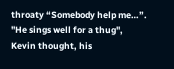throaty “Somebody help me…”. "He sings well for a thug", Kevin thought, his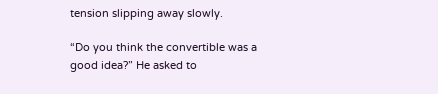tension slipping away slowly.

“Do you think the convertible was a good idea?” He asked to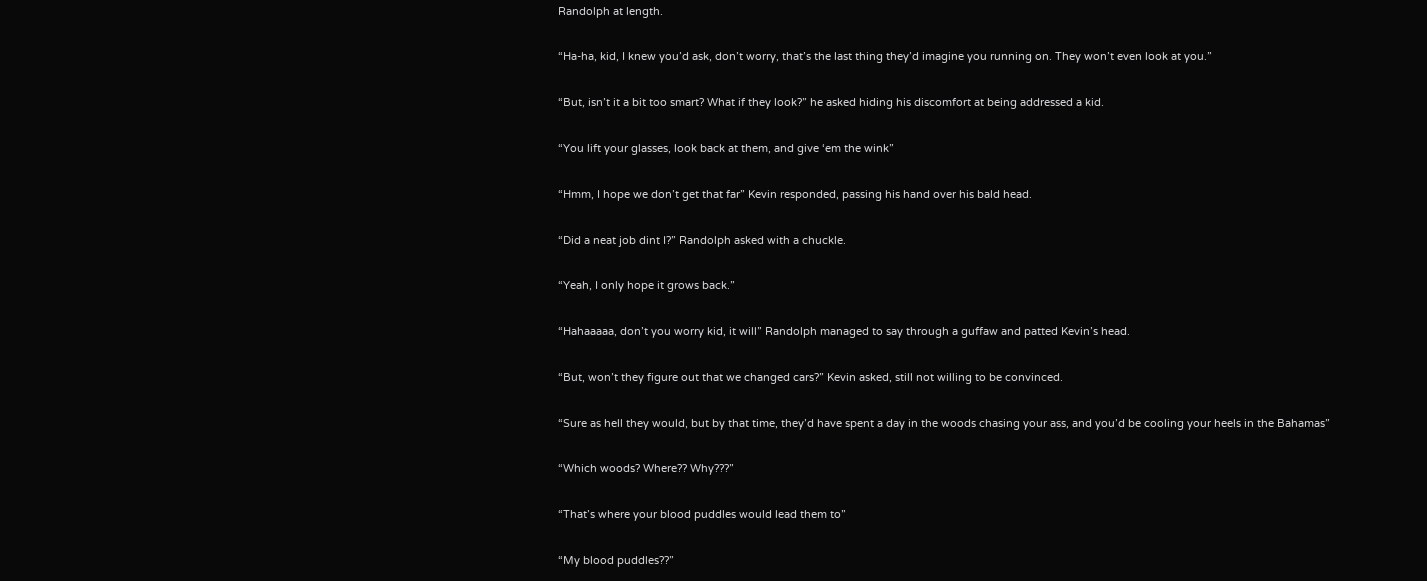Randolph at length.

“Ha-ha, kid, I knew you’d ask, don’t worry, that’s the last thing they’d imagine you running on. They won’t even look at you.”

“But, isn’t it a bit too smart? What if they look?” he asked hiding his discomfort at being addressed a kid.

“You lift your glasses, look back at them, and give ‘em the wink”

“Hmm, I hope we don’t get that far” Kevin responded, passing his hand over his bald head.

“Did a neat job dint I?” Randolph asked with a chuckle.

“Yeah, I only hope it grows back.”

“Hahaaaaa, don’t you worry kid, it will” Randolph managed to say through a guffaw and patted Kevin’s head.

“But, won’t they figure out that we changed cars?” Kevin asked, still not willing to be convinced.

“Sure as hell they would, but by that time, they’d have spent a day in the woods chasing your ass, and you’d be cooling your heels in the Bahamas”

“Which woods? Where?? Why???”

“That’s where your blood puddles would lead them to”

“My blood puddles??”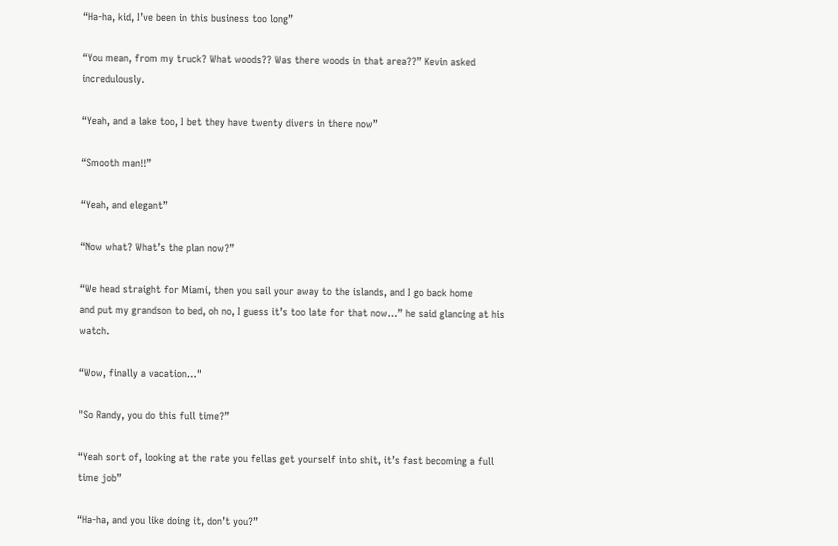“Ha-ha, kid, I’ve been in this business too long”

“You mean, from my truck? What woods?? Was there woods in that area??” Kevin asked incredulously.

“Yeah, and a lake too, I bet they have twenty divers in there now”

“Smooth man!!”

“Yeah, and elegant”

“Now what? What’s the plan now?”

“We head straight for Miami, then you sail your away to the islands, and I go back home
and put my grandson to bed, oh no, I guess it’s too late for that now…” he said glancing at his watch.

“Wow, finally a vacation…"

"So Randy, you do this full time?”

“Yeah sort of, looking at the rate you fellas get yourself into shit, it’s fast becoming a full time job”

“Ha-ha, and you like doing it, don’t you?”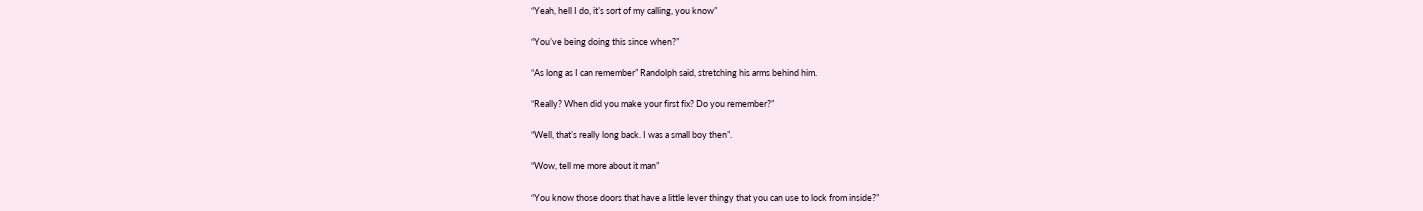“Yeah, hell I do, it’s sort of my calling, you know”

“You’ve being doing this since when?”

“As long as I can remember” Randolph said, stretching his arms behind him.

“Really? When did you make your first fix? Do you remember?”

“Well, that’s really long back. I was a small boy then”.

“Wow, tell me more about it man”

“You know those doors that have a little lever thingy that you can use to lock from inside?”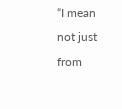“I mean not just from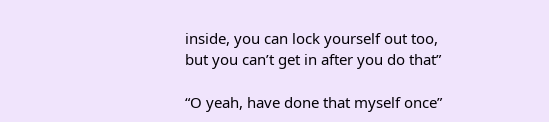inside, you can lock yourself out too, but you can’t get in after you do that”

“O yeah, have done that myself once”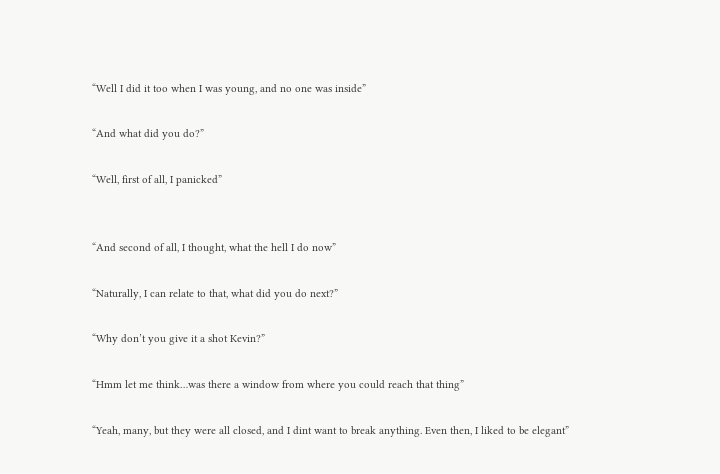“Well I did it too when I was young, and no one was inside”

“And what did you do?”

“Well, first of all, I panicked”


“And second of all, I thought, what the hell I do now”

“Naturally, I can relate to that, what did you do next?”

“Why don’t you give it a shot Kevin?”

“Hmm let me think…was there a window from where you could reach that thing”

“Yeah, many, but they were all closed, and I dint want to break anything. Even then, I liked to be elegant”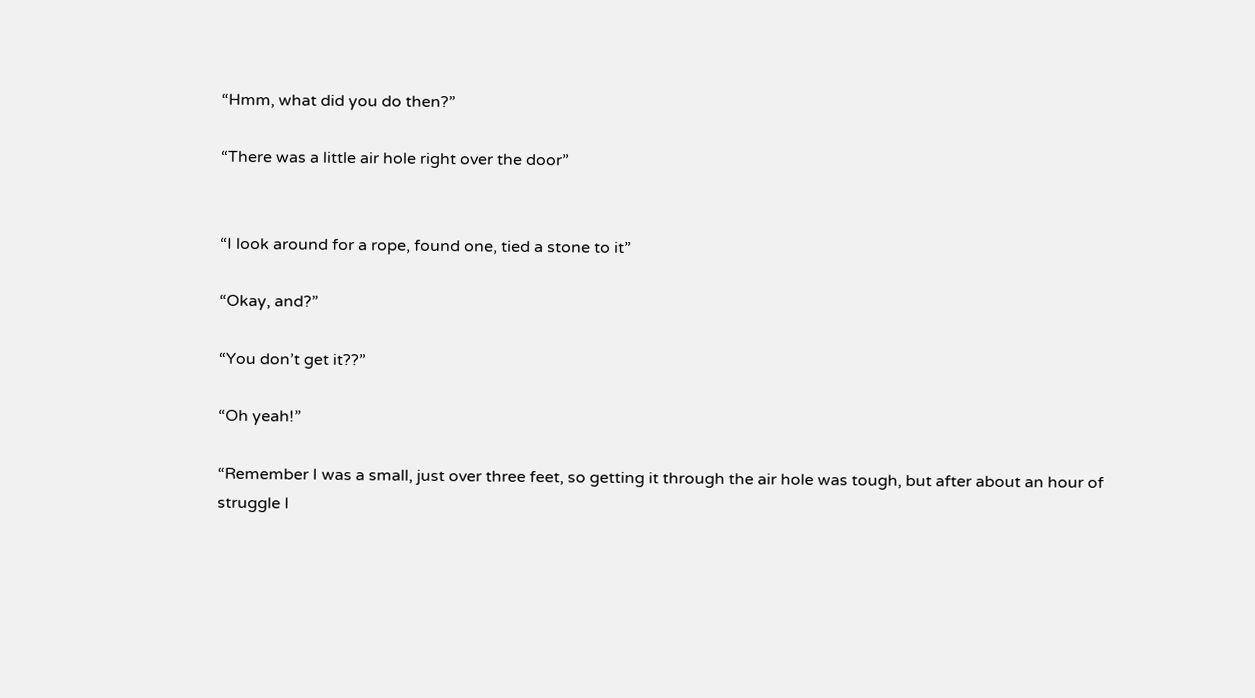“Hmm, what did you do then?”

“There was a little air hole right over the door”


“I look around for a rope, found one, tied a stone to it”

“Okay, and?”

“You don’t get it??”

“Oh yeah!”

“Remember I was a small, just over three feet, so getting it through the air hole was tough, but after about an hour of struggle I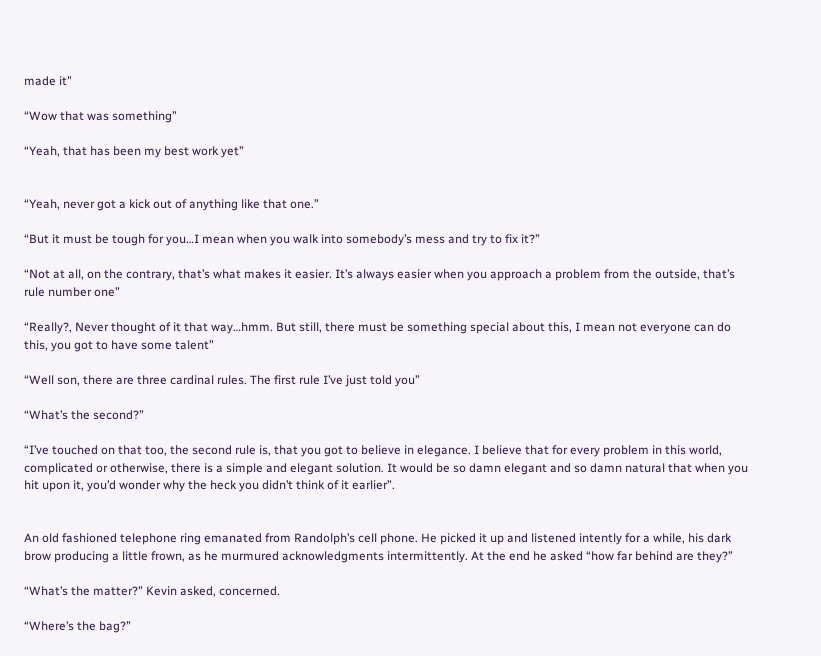made it”

“Wow that was something”

“Yeah, that has been my best work yet”


“Yeah, never got a kick out of anything like that one.”

“But it must be tough for you…I mean when you walk into somebody’s mess and try to fix it?”

“Not at all, on the contrary, that’s what makes it easier. It’s always easier when you approach a problem from the outside, that’s rule number one”

“Really?, Never thought of it that way…hmm. But still, there must be something special about this, I mean not everyone can do this, you got to have some talent”

“Well son, there are three cardinal rules. The first rule I’ve just told you”

“What’s the second?”

“I’ve touched on that too, the second rule is, that you got to believe in elegance. I believe that for every problem in this world, complicated or otherwise, there is a simple and elegant solution. It would be so damn elegant and so damn natural that when you hit upon it, you’d wonder why the heck you didn’t think of it earlier”.


An old fashioned telephone ring emanated from Randolph’s cell phone. He picked it up and listened intently for a while, his dark brow producing a little frown, as he murmured acknowledgments intermittently. At the end he asked “how far behind are they?”

“What’s the matter?” Kevin asked, concerned.

“Where’s the bag?”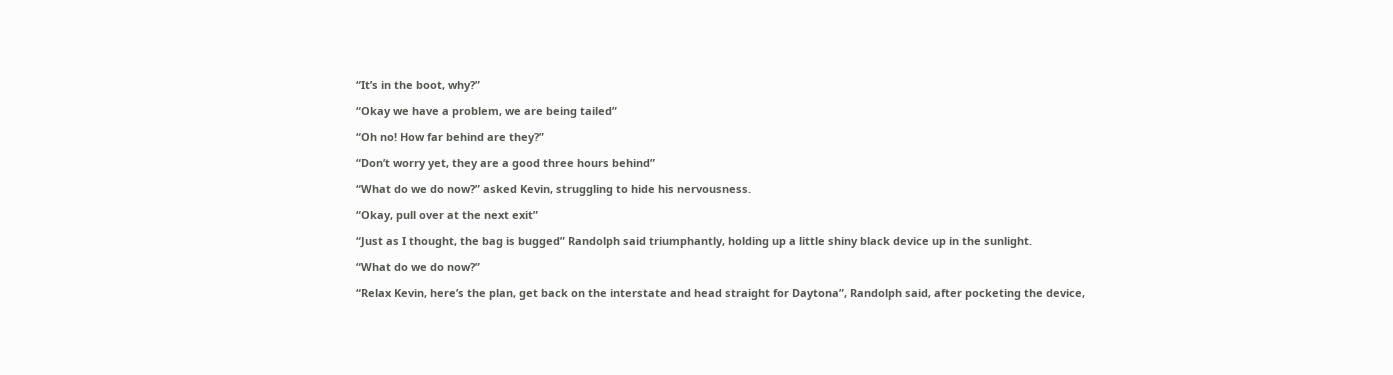“It’s in the boot, why?”

“Okay we have a problem, we are being tailed”

“Oh no! How far behind are they?”

“Don’t worry yet, they are a good three hours behind”

“What do we do now?” asked Kevin, struggling to hide his nervousness.

“Okay, pull over at the next exit”

“Just as I thought, the bag is bugged” Randolph said triumphantly, holding up a little shiny black device up in the sunlight.

“What do we do now?”

“Relax Kevin, here’s the plan, get back on the interstate and head straight for Daytona”, Randolph said, after pocketing the device,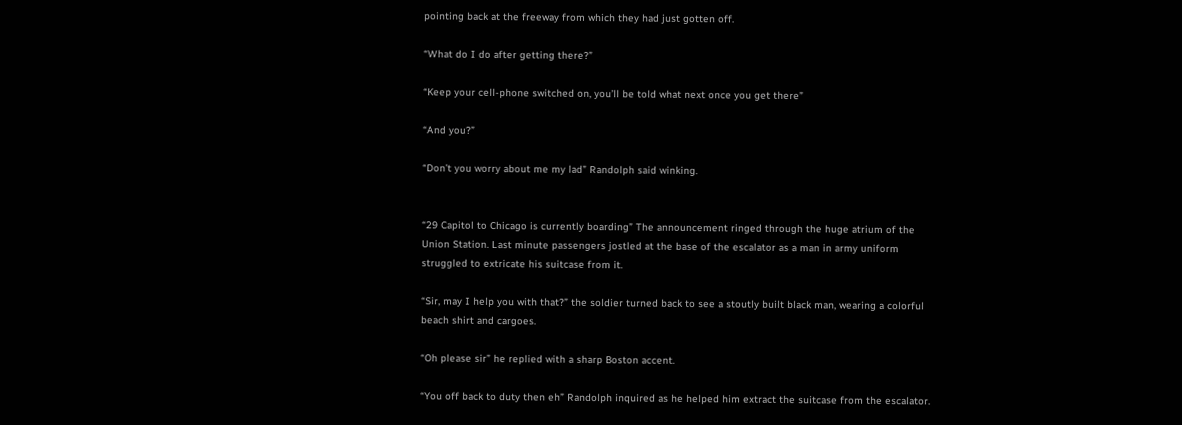pointing back at the freeway from which they had just gotten off.

“What do I do after getting there?”

“Keep your cell-phone switched on, you’ll be told what next once you get there”

“And you?”

“Don’t you worry about me my lad” Randolph said winking.


“29 Capitol to Chicago is currently boarding” The announcement ringed through the huge atrium of the Union Station. Last minute passengers jostled at the base of the escalator as a man in army uniform struggled to extricate his suitcase from it.

“Sir, may I help you with that?” the soldier turned back to see a stoutly built black man, wearing a colorful beach shirt and cargoes.

“Oh please sir” he replied with a sharp Boston accent.

“You off back to duty then eh” Randolph inquired as he helped him extract the suitcase from the escalator.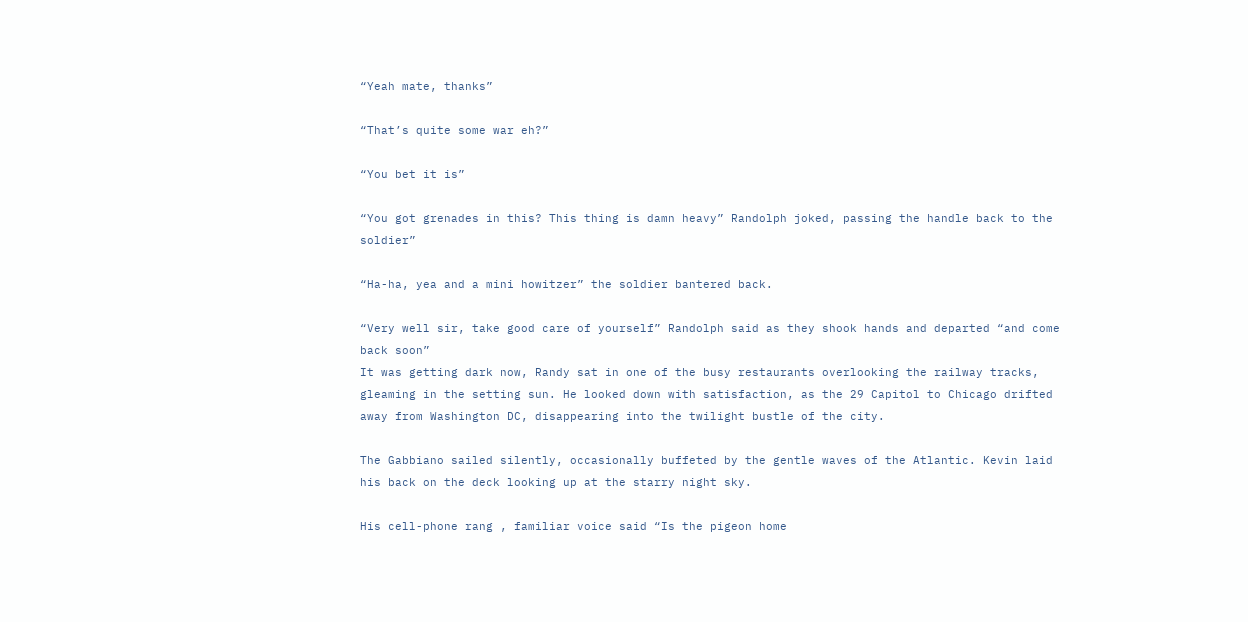“Yeah mate, thanks”

“That’s quite some war eh?”

“You bet it is”

“You got grenades in this? This thing is damn heavy” Randolph joked, passing the handle back to the soldier”

“Ha-ha, yea and a mini howitzer” the soldier bantered back.

“Very well sir, take good care of yourself” Randolph said as they shook hands and departed “and come back soon”
It was getting dark now, Randy sat in one of the busy restaurants overlooking the railway tracks, gleaming in the setting sun. He looked down with satisfaction, as the 29 Capitol to Chicago drifted away from Washington DC, disappearing into the twilight bustle of the city.

The Gabbiano sailed silently, occasionally buffeted by the gentle waves of the Atlantic. Kevin laid his back on the deck looking up at the starry night sky.

His cell-phone rang , familiar voice said “Is the pigeon home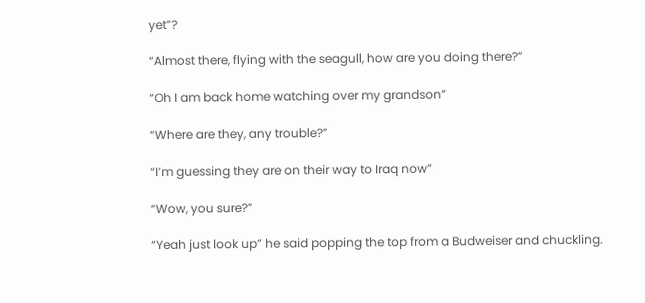yet”?

“Almost there, flying with the seagull, how are you doing there?”

“Oh I am back home watching over my grandson”

“Where are they, any trouble?”

“I’m guessing they are on their way to Iraq now”

“Wow, you sure?”

“Yeah just look up” he said popping the top from a Budweiser and chuckling.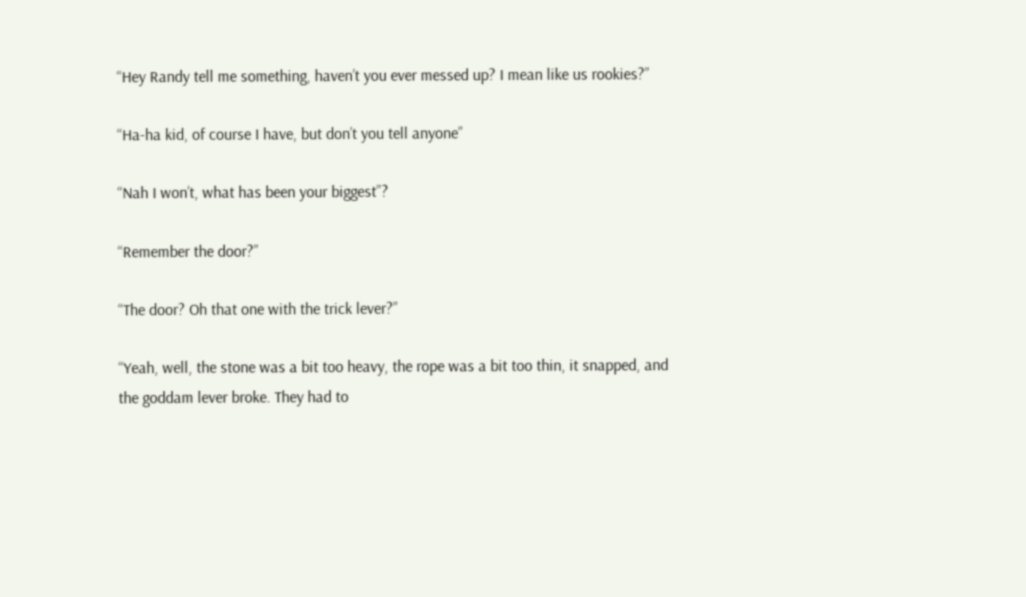“Hey Randy tell me something, haven’t you ever messed up? I mean like us rookies?”

“Ha-ha kid, of course I have, but don’t you tell anyone”

“Nah I won’t, what has been your biggest”?

“Remember the door?”

“The door? Oh that one with the trick lever?”

“Yeah, well, the stone was a bit too heavy, the rope was a bit too thin, it snapped, and the goddam lever broke. They had to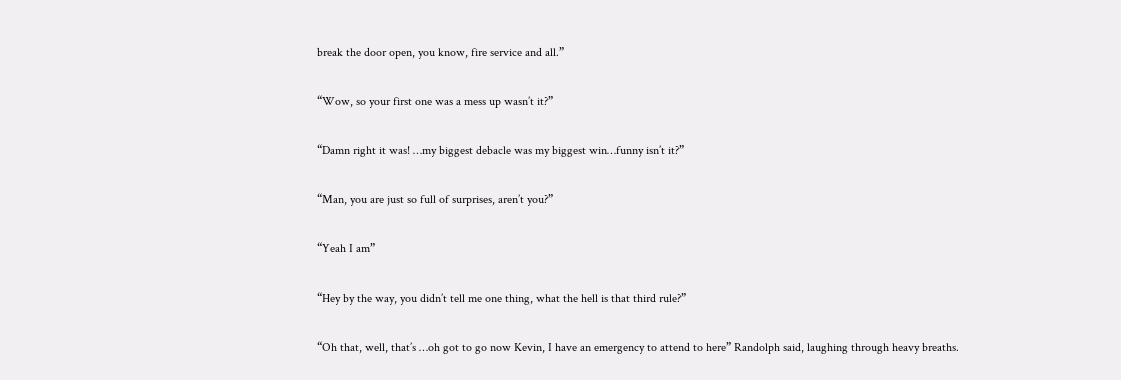break the door open, you know, fire service and all.”

“Wow, so your first one was a mess up wasn’t it?”

“Damn right it was! …my biggest debacle was my biggest win…funny isn’t it?”

“Man, you are just so full of surprises, aren’t you?”

“Yeah I am”

“Hey by the way, you didn’t tell me one thing, what the hell is that third rule?”

“Oh that, well, that’s …oh got to go now Kevin, I have an emergency to attend to here” Randolph said, laughing through heavy breaths.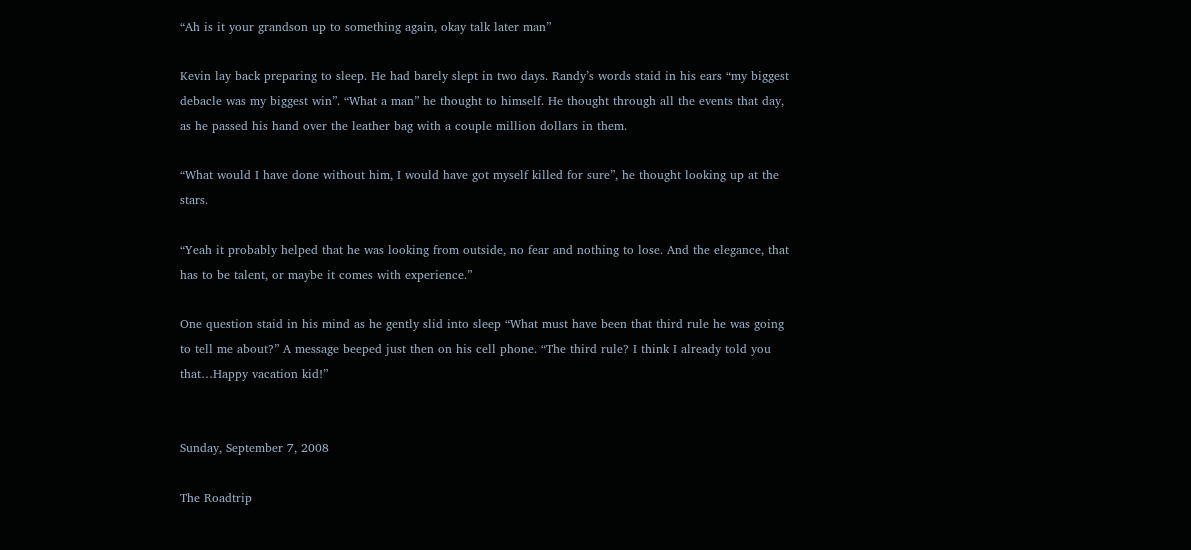“Ah is it your grandson up to something again, okay talk later man”

Kevin lay back preparing to sleep. He had barely slept in two days. Randy’s words staid in his ears “my biggest debacle was my biggest win”. “What a man” he thought to himself. He thought through all the events that day, as he passed his hand over the leather bag with a couple million dollars in them.

“What would I have done without him, I would have got myself killed for sure”, he thought looking up at the stars.

“Yeah it probably helped that he was looking from outside, no fear and nothing to lose. And the elegance, that has to be talent, or maybe it comes with experience.”

One question staid in his mind as he gently slid into sleep “What must have been that third rule he was going to tell me about?” A message beeped just then on his cell phone. “The third rule? I think I already told you that…Happy vacation kid!”


Sunday, September 7, 2008

The Roadtrip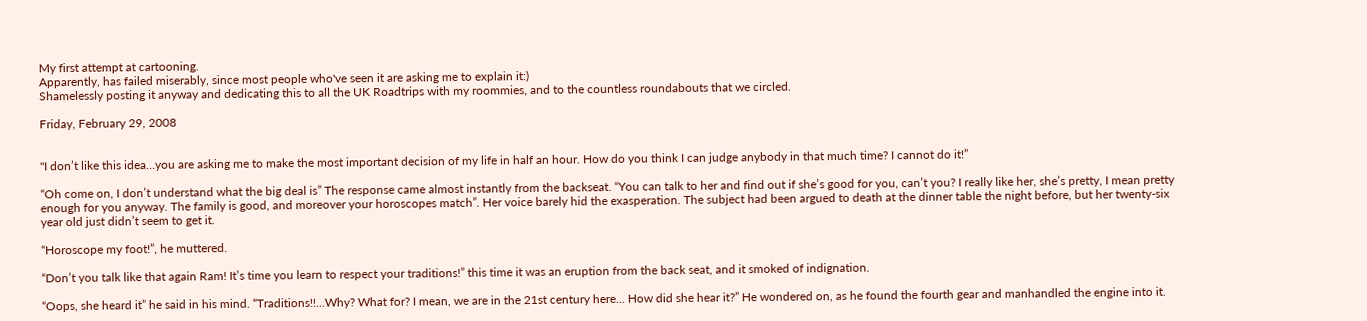My first attempt at cartooning.
Apparently, has failed miserably, since most people who've seen it are asking me to explain it:)
Shamelessly posting it anyway and dedicating this to all the UK Roadtrips with my roommies, and to the countless roundabouts that we circled.

Friday, February 29, 2008


"I don’t like this idea…you are asking me to make the most important decision of my life in half an hour. How do you think I can judge anybody in that much time? I cannot do it!”

“Oh come on, I don’t understand what the big deal is” The response came almost instantly from the backseat. “You can talk to her and find out if she’s good for you, can’t you? I really like her, she’s pretty, I mean pretty enough for you anyway. The family is good, and moreover your horoscopes match”. Her voice barely hid the exasperation. The subject had been argued to death at the dinner table the night before, but her twenty-six year old just didn’t seem to get it.

“Horoscope my foot!”, he muttered.

“Don’t you talk like that again Ram! It’s time you learn to respect your traditions!” this time it was an eruption from the back seat, and it smoked of indignation.

“Oops, she heard it” he said in his mind. “Traditions!!...Why? What for? I mean, we are in the 21st century here… How did she hear it?” He wondered on, as he found the fourth gear and manhandled the engine into it.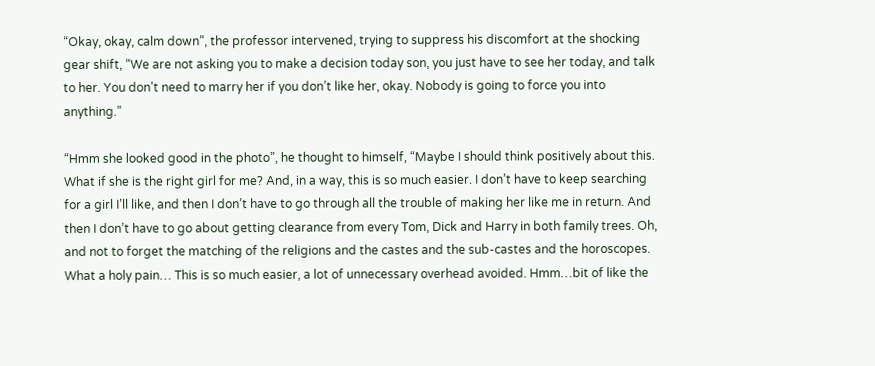“Okay, okay, calm down”, the professor intervened, trying to suppress his discomfort at the shocking gear shift, “We are not asking you to make a decision today son, you just have to see her today, and talk to her. You don’t need to marry her if you don’t like her, okay. Nobody is going to force you into anything.”

“Hmm she looked good in the photo”, he thought to himself, “Maybe I should think positively about this. What if she is the right girl for me? And, in a way, this is so much easier. I don’t have to keep searching for a girl I’ll like, and then I don’t have to go through all the trouble of making her like me in return. And then I don’t have to go about getting clearance from every Tom, Dick and Harry in both family trees. Oh, and not to forget the matching of the religions and the castes and the sub-castes and the horoscopes. What a holy pain… This is so much easier, a lot of unnecessary overhead avoided. Hmm…bit of like the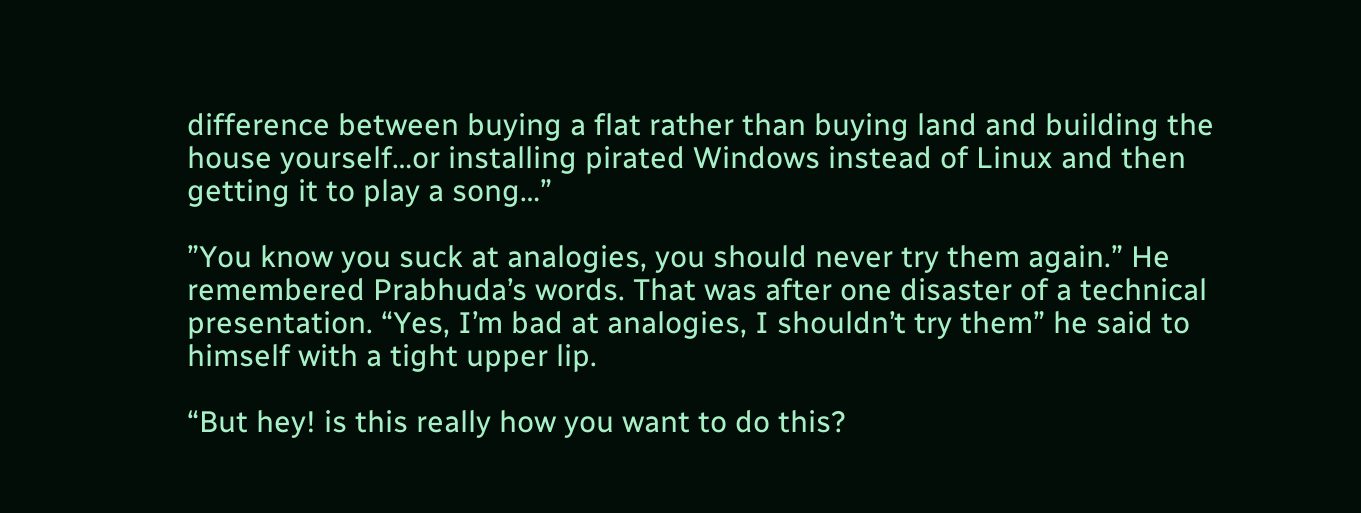difference between buying a flat rather than buying land and building the house yourself…or installing pirated Windows instead of Linux and then getting it to play a song…”

”You know you suck at analogies, you should never try them again.” He remembered Prabhuda’s words. That was after one disaster of a technical presentation. “Yes, I’m bad at analogies, I shouldn’t try them” he said to himself with a tight upper lip.

“But hey! is this really how you want to do this?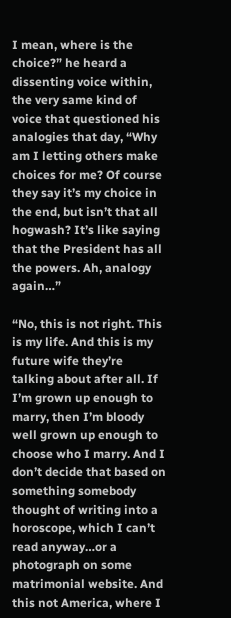I mean, where is the choice?” he heard a dissenting voice within, the very same kind of voice that questioned his analogies that day, “Why am I letting others make choices for me? Of course they say it’s my choice in the end, but isn’t that all hogwash? It’s like saying that the President has all the powers. Ah, analogy again…”

“No, this is not right. This is my life. And this is my future wife they’re talking about after all. If I’m grown up enough to marry, then I’m bloody well grown up enough to choose who I marry. And I don’t decide that based on something somebody thought of writing into a horoscope, which I can’t read anyway…or a photograph on some matrimonial website. And this not America, where I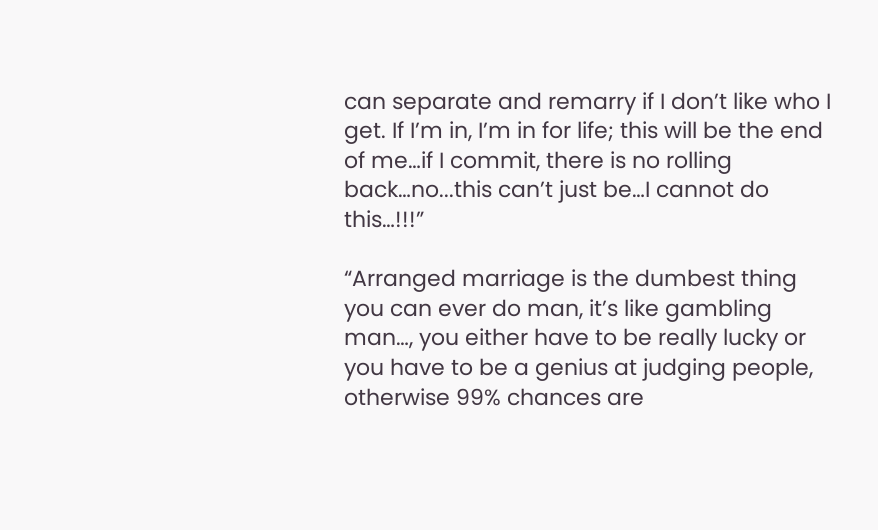can separate and remarry if I don’t like who I get. If I’m in, I’m in for life; this will be the end of me…if I commit, there is no rolling back…no...this can’t just be…I cannot do this…!!!”

“Arranged marriage is the dumbest thing you can ever do man, it’s like gambling man…, you either have to be really lucky or you have to be a genius at judging people, otherwise 99% chances are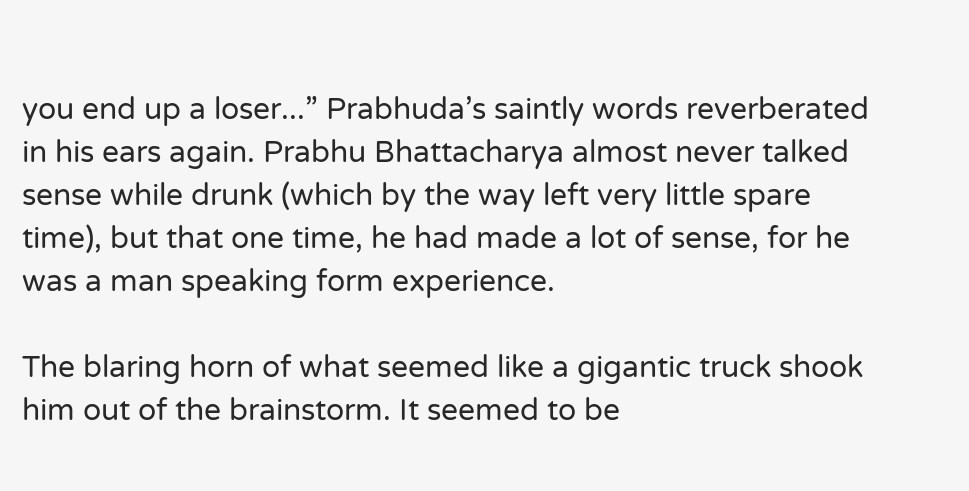you end up a loser...” Prabhuda’s saintly words reverberated in his ears again. Prabhu Bhattacharya almost never talked sense while drunk (which by the way left very little spare time), but that one time, he had made a lot of sense, for he was a man speaking form experience.

The blaring horn of what seemed like a gigantic truck shook him out of the brainstorm. It seemed to be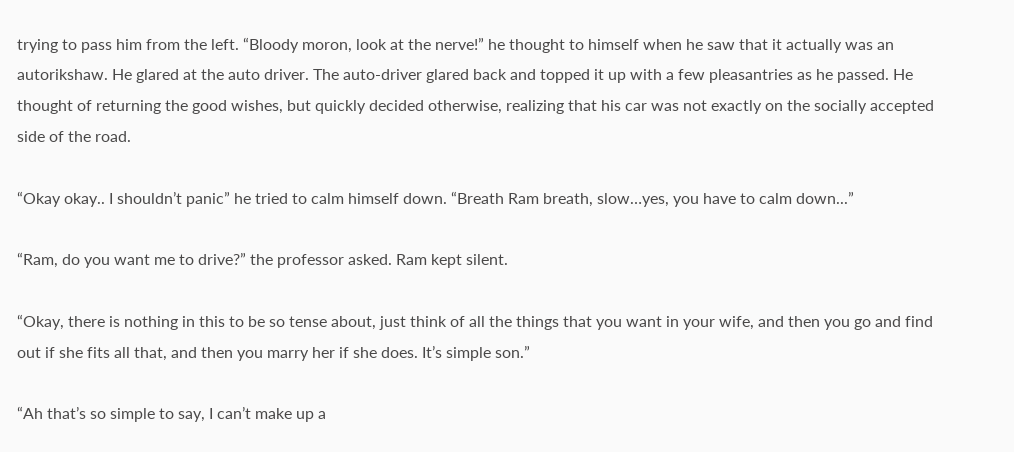trying to pass him from the left. “Bloody moron, look at the nerve!” he thought to himself when he saw that it actually was an autorikshaw. He glared at the auto driver. The auto-driver glared back and topped it up with a few pleasantries as he passed. He thought of returning the good wishes, but quickly decided otherwise, realizing that his car was not exactly on the socially accepted side of the road.

“Okay okay.. I shouldn’t panic” he tried to calm himself down. “Breath Ram breath, slow…yes, you have to calm down...”

“Ram, do you want me to drive?” the professor asked. Ram kept silent.

“Okay, there is nothing in this to be so tense about, just think of all the things that you want in your wife, and then you go and find out if she fits all that, and then you marry her if she does. It’s simple son.”

“Ah that’s so simple to say, I can’t make up a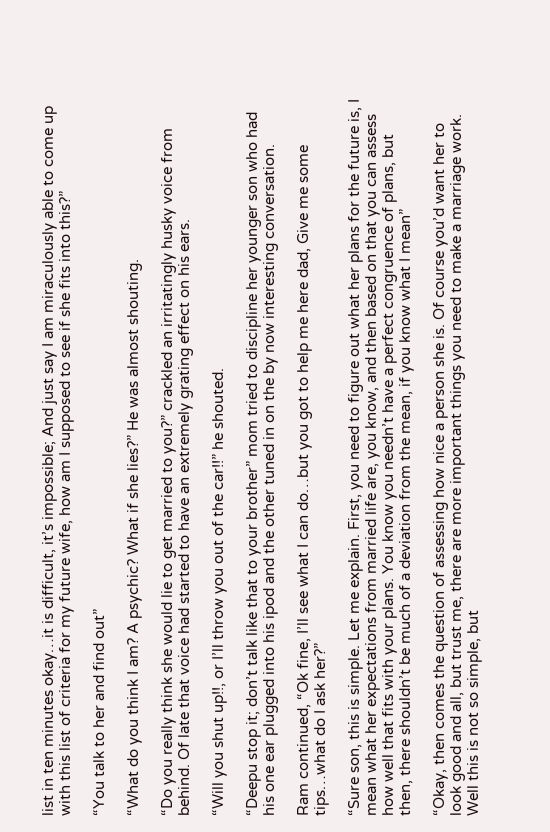list in ten minutes okay…it is difficult, it’s impossible; And just say I am miraculously able to come up with this list of criteria for my future wife, how am I supposed to see if she fits into this?”

“You talk to her and find out”

“What do you think I am? A psychic? What if she lies?” He was almost shouting.

“Do you really think she would lie to get married to you?” crackled an irritatingly husky voice from behind. Of late that voice had started to have an extremely grating effect on his ears.

“Will you shut up!!, or I’ll throw you out of the car!!” he shouted.

“Deepu stop it; don’t talk like that to your brother” mom tried to discipline her younger son who had his one ear plugged into his ipod and the other tuned in on the by now interesting conversation.

Ram continued, “Ok fine, I’ll see what I can do…but you got to help me here dad, Give me some tips…what do I ask her?”

“Sure son, this is simple. Let me explain. First, you need to figure out what her plans for the future is, I mean what her expectations from married life are, you know, and then based on that you can assess how well that fits with your plans. You know you needn’t have a perfect congruence of plans, but then, there shouldn’t be much of a deviation from the mean, if you know what I mean”

“Okay, then comes the question of assessing how nice a person she is. Of course you’d want her to look good and all, but trust me, there are more important things you need to make a marriage work. Well this is not so simple, but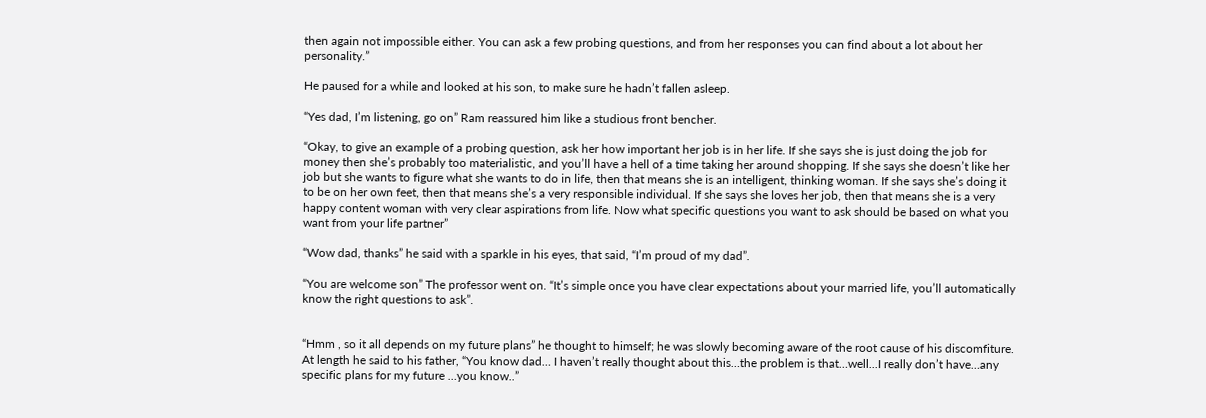then again not impossible either. You can ask a few probing questions, and from her responses you can find about a lot about her personality.”

He paused for a while and looked at his son, to make sure he hadn’t fallen asleep.

“Yes dad, I’m listening, go on” Ram reassured him like a studious front bencher.

“Okay, to give an example of a probing question, ask her how important her job is in her life. If she says she is just doing the job for money then she’s probably too materialistic, and you’ll have a hell of a time taking her around shopping. If she says she doesn’t like her job but she wants to figure what she wants to do in life, then that means she is an intelligent, thinking woman. If she says she’s doing it to be on her own feet, then that means she’s a very responsible individual. If she says she loves her job, then that means she is a very happy content woman with very clear aspirations from life. Now what specific questions you want to ask should be based on what you want from your life partner”

“Wow dad, thanks” he said with a sparkle in his eyes, that said, “I’m proud of my dad”.

“You are welcome son” The professor went on. “It’s simple once you have clear expectations about your married life, you’ll automatically know the right questions to ask”.


“Hmm , so it all depends on my future plans” he thought to himself; he was slowly becoming aware of the root cause of his discomfiture. At length he said to his father, “You know dad… I haven’t really thought about this…the problem is that…well...I really don’t have…any specific plans for my future …you know..”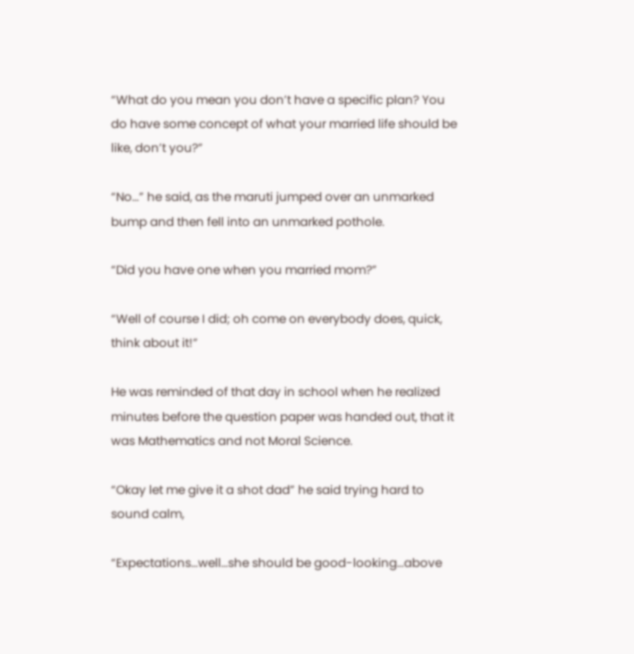“What do you mean you don’t have a specific plan? You do have some concept of what your married life should be like, don’t you?”

“No…” he said, as the maruti jumped over an unmarked bump and then fell into an unmarked pothole.

“Did you have one when you married mom?”

“Well of course I did; oh come on everybody does, quick, think about it!”

He was reminded of that day in school when he realized minutes before the question paper was handed out, that it was Mathematics and not Moral Science.

“Okay let me give it a shot dad” he said trying hard to sound calm,

“Expectations…well…she should be good-looking…above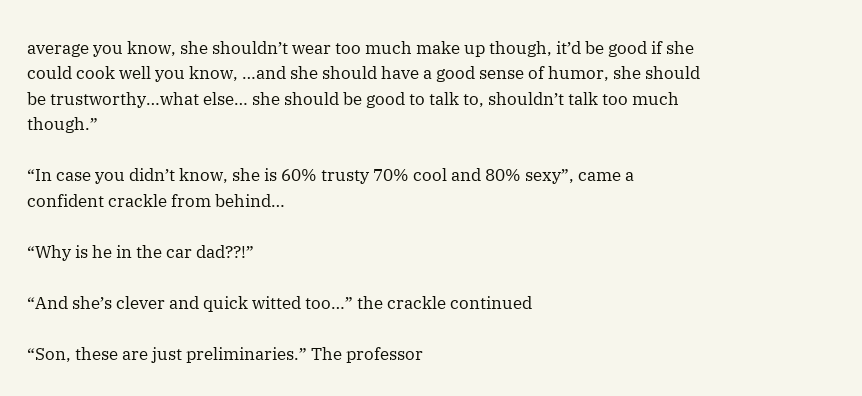average you know, she shouldn’t wear too much make up though, it’d be good if she could cook well you know, …and she should have a good sense of humor, she should be trustworthy…what else… she should be good to talk to, shouldn’t talk too much though.”

“In case you didn’t know, she is 60% trusty 70% cool and 80% sexy”, came a confident crackle from behind…

“Why is he in the car dad??!”

“And she’s clever and quick witted too…” the crackle continued

“Son, these are just preliminaries.” The professor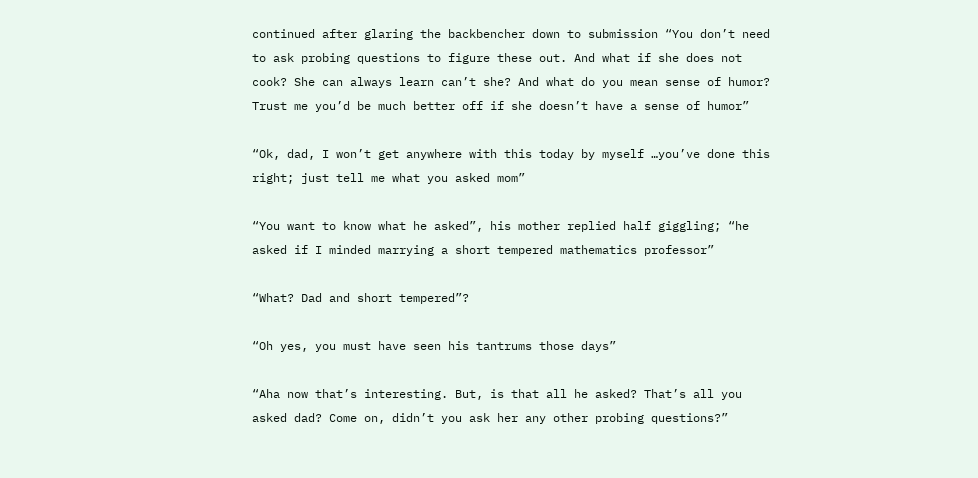continued after glaring the backbencher down to submission “You don’t need to ask probing questions to figure these out. And what if she does not cook? She can always learn can’t she? And what do you mean sense of humor? Trust me you’d be much better off if she doesn’t have a sense of humor”

“Ok, dad, I won’t get anywhere with this today by myself …you’ve done this right; just tell me what you asked mom”

“You want to know what he asked”, his mother replied half giggling; “he asked if I minded marrying a short tempered mathematics professor”

“What? Dad and short tempered”?

“Oh yes, you must have seen his tantrums those days”

“Aha now that’s interesting. But, is that all he asked? That’s all you asked dad? Come on, didn’t you ask her any other probing questions?”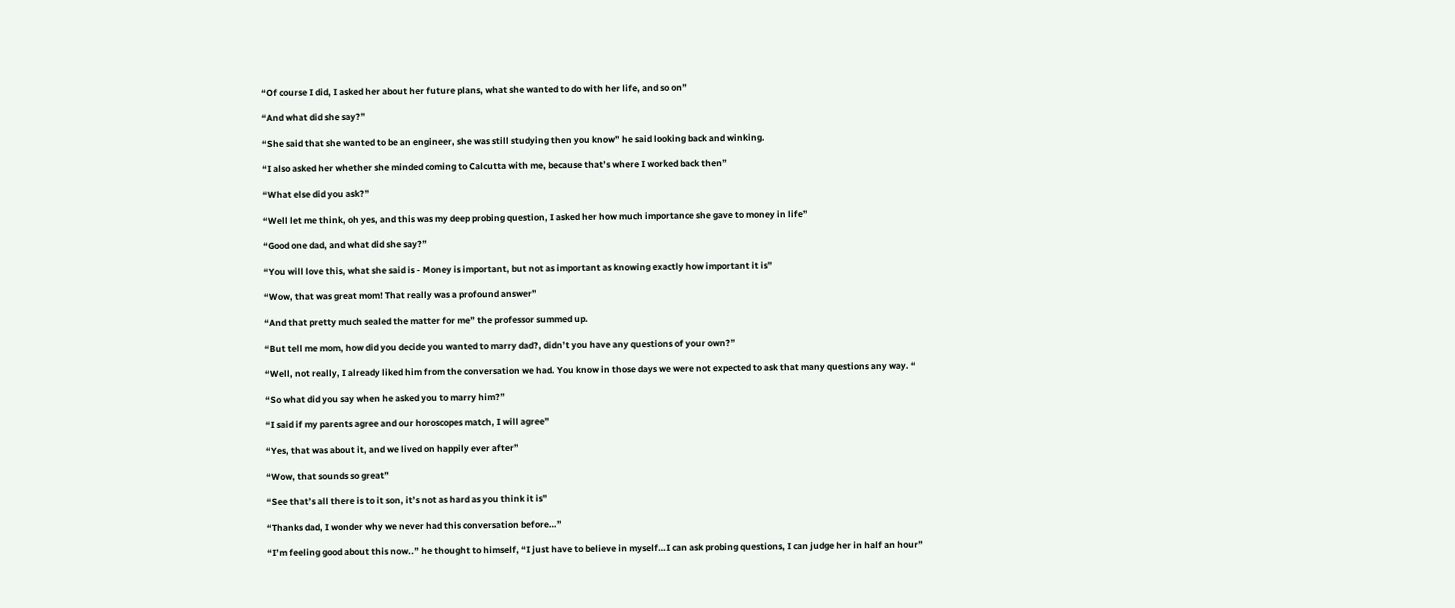“Of course I did, I asked her about her future plans, what she wanted to do with her life, and so on”

“And what did she say?”

“She said that she wanted to be an engineer, she was still studying then you know” he said looking back and winking.

“I also asked her whether she minded coming to Calcutta with me, because that’s where I worked back then”

“What else did you ask?”

“Well let me think, oh yes, and this was my deep probing question, I asked her how much importance she gave to money in life”

“Good one dad, and what did she say?”

“You will love this, what she said is - Money is important, but not as important as knowing exactly how important it is”

“Wow, that was great mom! That really was a profound answer”

“And that pretty much sealed the matter for me” the professor summed up.

“But tell me mom, how did you decide you wanted to marry dad?, didn’t you have any questions of your own?”

“Well, not really, I already liked him from the conversation we had. You know in those days we were not expected to ask that many questions any way. “

“So what did you say when he asked you to marry him?”

“I said if my parents agree and our horoscopes match, I will agree”

“Yes, that was about it, and we lived on happily ever after”

“Wow, that sounds so great”

“See that’s all there is to it son, it’s not as hard as you think it is”

“Thanks dad, I wonder why we never had this conversation before…”

“I’m feeling good about this now..” he thought to himself, “I just have to believe in myself…I can ask probing questions, I can judge her in half an hour”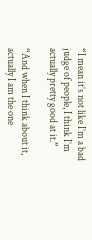“I mean it’s not like I’m a bad judge of people, I think I’m actually pretty good at it.”

“And when I think about it, actually I am the one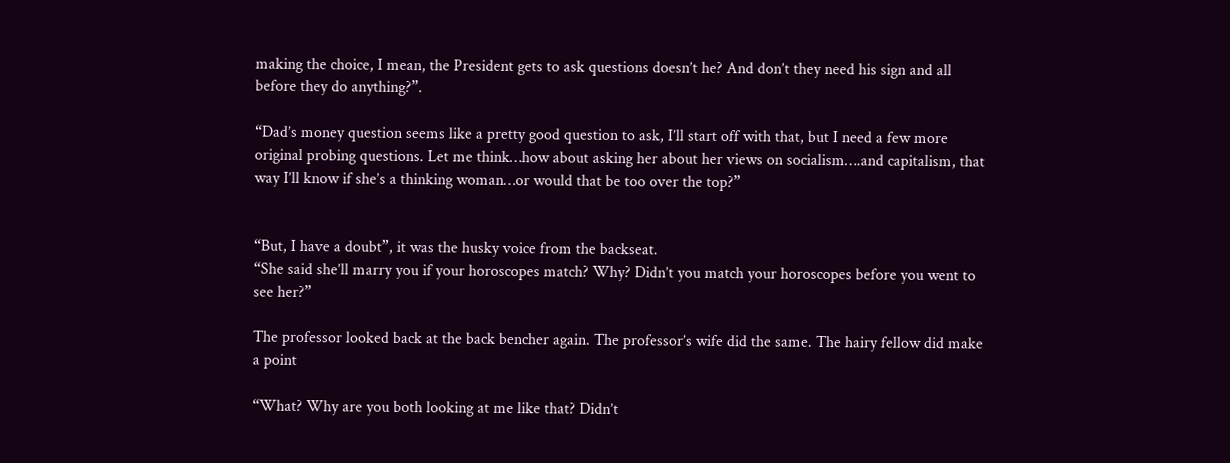making the choice, I mean, the President gets to ask questions doesn’t he? And don’t they need his sign and all before they do anything?”.

“Dad’s money question seems like a pretty good question to ask, I’ll start off with that, but I need a few more original probing questions. Let me think…how about asking her about her views on socialism….and capitalism, that way I’ll know if she’s a thinking woman…or would that be too over the top?”


“But, I have a doubt”, it was the husky voice from the backseat.
“She said she’ll marry you if your horoscopes match? Why? Didn’t you match your horoscopes before you went to see her?”

The professor looked back at the back bencher again. The professor’s wife did the same. The hairy fellow did make a point

“What? Why are you both looking at me like that? Didn’t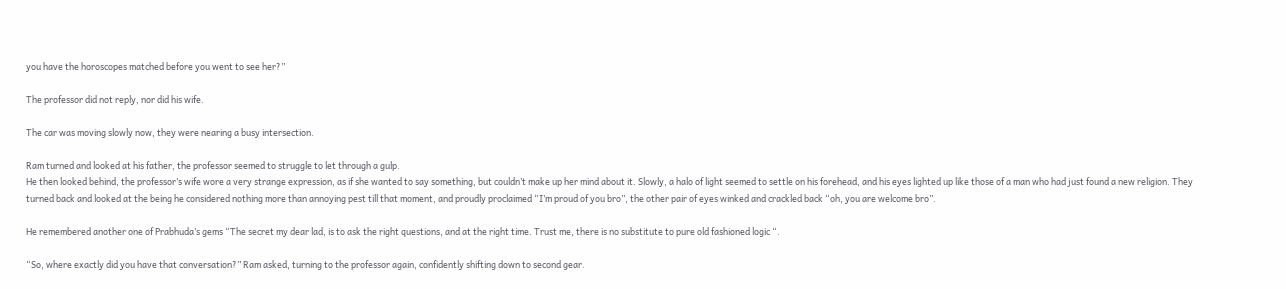you have the horoscopes matched before you went to see her?”

The professor did not reply, nor did his wife.

The car was moving slowly now, they were nearing a busy intersection.

Ram turned and looked at his father, the professor seemed to struggle to let through a gulp.
He then looked behind, the professor’s wife wore a very strange expression, as if she wanted to say something, but couldn’t make up her mind about it. Slowly, a halo of light seemed to settle on his forehead, and his eyes lighted up like those of a man who had just found a new religion. They turned back and looked at the being he considered nothing more than annoying pest till that moment, and proudly proclaimed “I’m proud of you bro”, the other pair of eyes winked and crackled back “oh, you are welcome bro”.

He remembered another one of Prabhuda’s gems “The secret my dear lad, is to ask the right questions, and at the right time. Trust me, there is no substitute to pure old fashioned logic “.

“So, where exactly did you have that conversation?” Ram asked, turning to the professor again, confidently shifting down to second gear.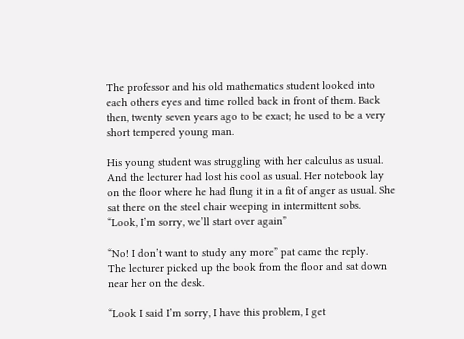The professor and his old mathematics student looked into each others eyes and time rolled back in front of them. Back then, twenty seven years ago to be exact; he used to be a very short tempered young man.

His young student was struggling with her calculus as usual. And the lecturer had lost his cool as usual. Her notebook lay on the floor where he had flung it in a fit of anger as usual. She sat there on the steel chair weeping in intermittent sobs.
“Look, I’m sorry, we’ll start over again”

“No! I don’t want to study any more” pat came the reply.
The lecturer picked up the book from the floor and sat down near her on the desk.

“Look I said I’m sorry, I have this problem, I get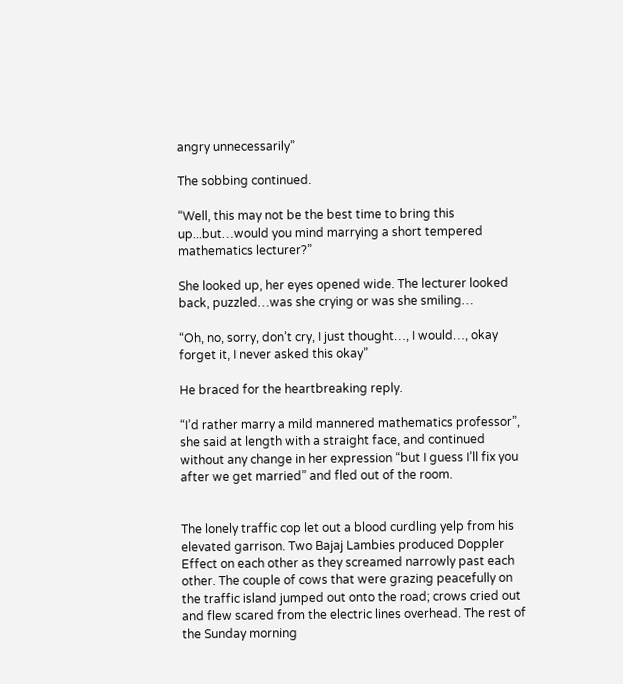angry unnecessarily”

The sobbing continued.

“Well, this may not be the best time to bring this up...but…would you mind marrying a short tempered mathematics lecturer?”

She looked up, her eyes opened wide. The lecturer looked back, puzzled…was she crying or was she smiling…

“Oh, no, sorry, don’t cry, I just thought…, I would…, okay forget it, I never asked this okay”

He braced for the heartbreaking reply.

“I’d rather marry a mild mannered mathematics professor”, she said at length with a straight face, and continued without any change in her expression “but I guess I’ll fix you after we get married” and fled out of the room.


The lonely traffic cop let out a blood curdling yelp from his elevated garrison. Two Bajaj Lambies produced Doppler Effect on each other as they screamed narrowly past each other. The couple of cows that were grazing peacefully on the traffic island jumped out onto the road; crows cried out and flew scared from the electric lines overhead. The rest of the Sunday morning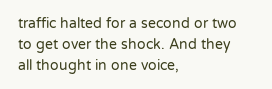traffic halted for a second or two to get over the shock. And they all thought in one voice,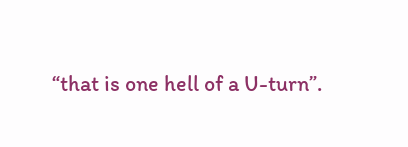“that is one hell of a U-turn”.